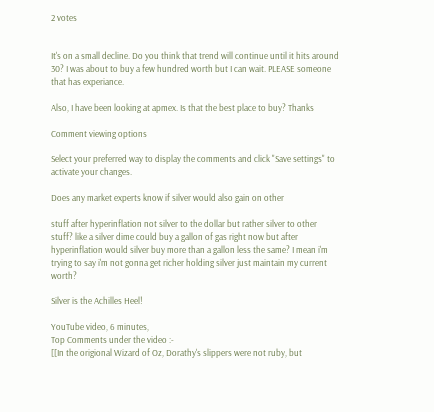2 votes


It's on a small decline. Do you think that trend will continue until it hits around 30? I was about to buy a few hundred worth but I can wait. PLEASE someone that has experiance.

Also, I have been looking at apmex. Is that the best place to buy? Thanks

Comment viewing options

Select your preferred way to display the comments and click "Save settings" to activate your changes.

Does any market experts know if silver would also gain on other

stuff after hyperinflation not silver to the dollar but rather silver to other stuff? like a silver dime could buy a gallon of gas right now but after hyperinflation would silver buy more than a gallon less the same? I mean i'm trying to say i'm not gonna get richer holding silver just maintain my current worth?

Silver is the Achilles Heel!

YouTube video, 6 minutes,
Top Comments under the video :-
[[In the origional Wizard of Oz, Dorathy's slippers were not ruby, but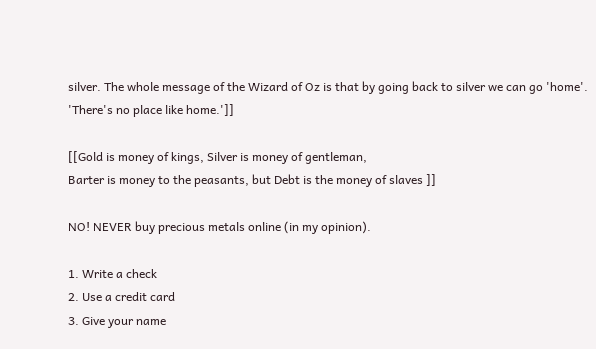silver. The whole message of the Wizard of Oz is that by going back to silver we can go 'home'. 'There's no place like home.']]

[[Gold is money of kings, Silver is money of gentleman,
Barter is money to the peasants, but Debt is the money of slaves ]]

NO! NEVER buy precious metals online (in my opinion).

1. Write a check
2. Use a credit card
3. Give your name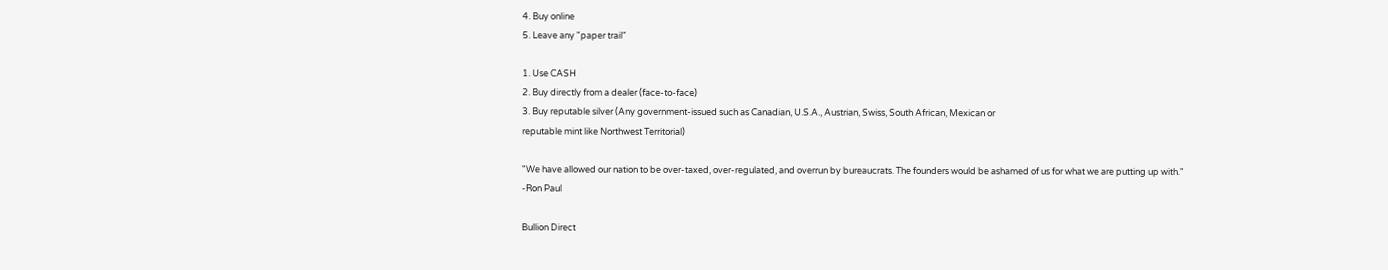4. Buy online
5. Leave any "paper trail"

1. Use CASH
2. Buy directly from a dealer (face-to-face)
3. Buy reputable silver (Any government-issued such as Canadian, U.S.A., Austrian, Swiss, South African, Mexican or
reputable mint like Northwest Territorial)

"We have allowed our nation to be over-taxed, over-regulated, and overrun by bureaucrats. The founders would be ashamed of us for what we are putting up with."
-Ron Paul

Bullion Direct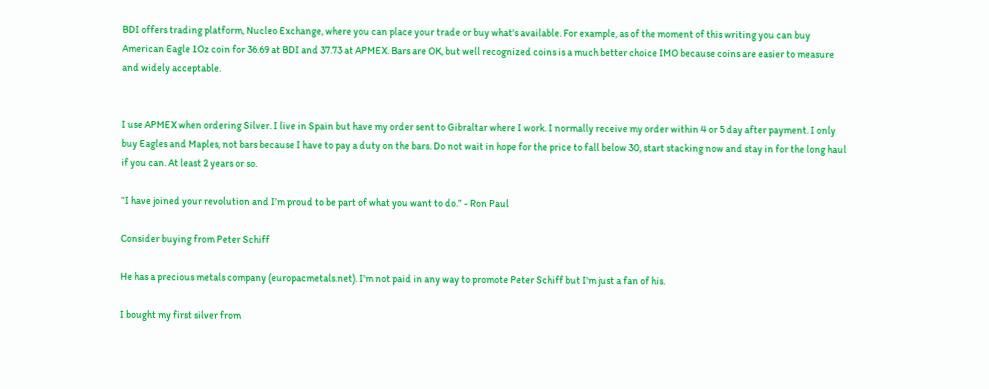BDI offers trading platform, Nucleo Exchange, where you can place your trade or buy what's available. For example, as of the moment of this writing you can buy American Eagle 1Oz coin for 36.69 at BDI and 37.73 at APMEX. Bars are OK, but well recognized coins is a much better choice IMO because coins are easier to measure and widely acceptable.


I use APMEX when ordering Silver. I live in Spain but have my order sent to Gibraltar where I work. I normally receive my order within 4 or 5 day after payment. I only buy Eagles and Maples, not bars because I have to pay a duty on the bars. Do not wait in hope for the price to fall below 30, start stacking now and stay in for the long haul if you can. At least 2 years or so.

“I have joined your revolution and I’m proud to be part of what you want to do.” - Ron Paul

Consider buying from Peter Schiff

He has a precious metals company (europacmetals.net). I'm not paid in any way to promote Peter Schiff but I'm just a fan of his.

I bought my first silver from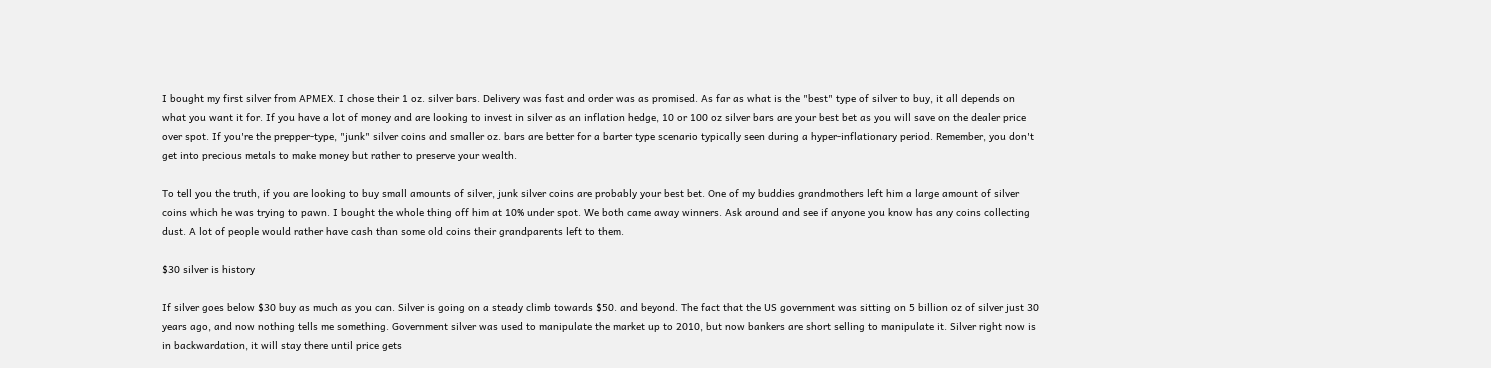I bought my first silver from APMEX. I chose their 1 oz. silver bars. Delivery was fast and order was as promised. As far as what is the "best" type of silver to buy, it all depends on what you want it for. If you have a lot of money and are looking to invest in silver as an inflation hedge, 10 or 100 oz silver bars are your best bet as you will save on the dealer price over spot. If you're the prepper-type, "junk" silver coins and smaller oz. bars are better for a barter type scenario typically seen during a hyper-inflationary period. Remember, you don't get into precious metals to make money but rather to preserve your wealth.

To tell you the truth, if you are looking to buy small amounts of silver, junk silver coins are probably your best bet. One of my buddies grandmothers left him a large amount of silver coins which he was trying to pawn. I bought the whole thing off him at 10% under spot. We both came away winners. Ask around and see if anyone you know has any coins collecting dust. A lot of people would rather have cash than some old coins their grandparents left to them.

$30 silver is history

If silver goes below $30 buy as much as you can. Silver is going on a steady climb towards $50. and beyond. The fact that the US government was sitting on 5 billion oz of silver just 30 years ago, and now nothing tells me something. Government silver was used to manipulate the market up to 2010, but now bankers are short selling to manipulate it. Silver right now is in backwardation, it will stay there until price gets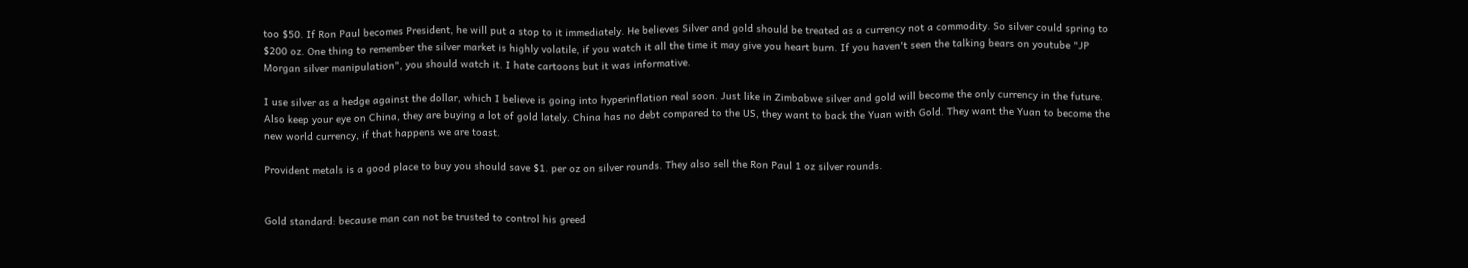too $50. If Ron Paul becomes President, he will put a stop to it immediately. He believes Silver and gold should be treated as a currency not a commodity. So silver could spring to $200 oz. One thing to remember the silver market is highly volatile, if you watch it all the time it may give you heart burn. If you haven't seen the talking bears on youtube "JP Morgan silver manipulation", you should watch it. I hate cartoons but it was informative.

I use silver as a hedge against the dollar, which I believe is going into hyperinflation real soon. Just like in Zimbabwe silver and gold will become the only currency in the future. Also keep your eye on China, they are buying a lot of gold lately. China has no debt compared to the US, they want to back the Yuan with Gold. They want the Yuan to become the new world currency, if that happens we are toast.

Provident metals is a good place to buy you should save $1. per oz on silver rounds. They also sell the Ron Paul 1 oz silver rounds.


Gold standard: because man can not be trusted to control his greed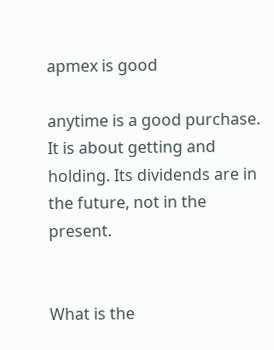apmex is good

anytime is a good purchase. It is about getting and holding. Its dividends are in the future, not in the present.


What is the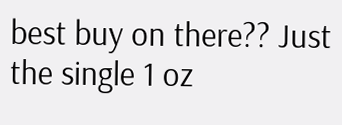best buy on there?? Just the single 1 oz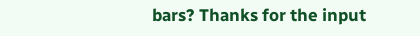bars? Thanks for the input